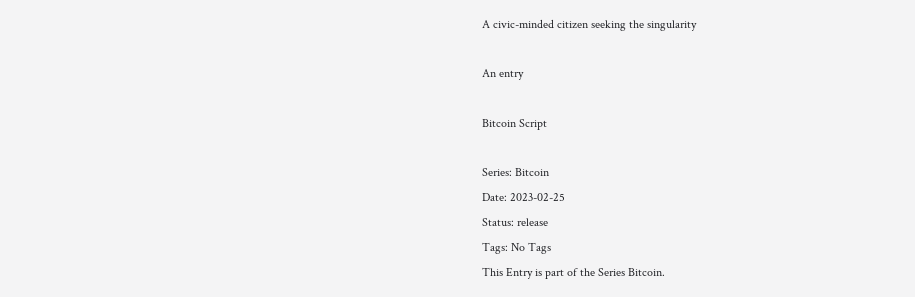A civic-minded citizen seeking the singularity

An entry

Bitcoin Script

Series: Bitcoin
Date: 2023-02-25
Status: release
Tags: No Tags
This Entry is part of the Series Bitcoin.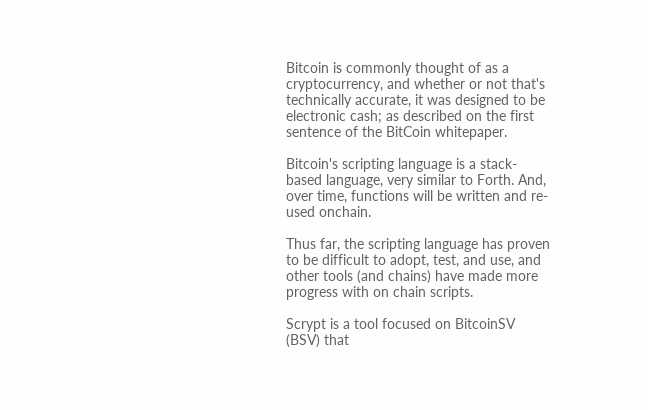Bitcoin is commonly thought of as a cryptocurrency, and whether or not that's technically accurate, it was designed to be electronic cash; as described on the first sentence of the BitCoin whitepaper.

Bitcoin's scripting language is a stack-based language, very similar to Forth. And, over time, functions will be written and re-used onchain.

Thus far, the scripting language has proven to be difficult to adopt, test, and use, and other tools (and chains) have made more progress with on chain scripts.

Scrypt is a tool focused on BitcoinSV (BSV) that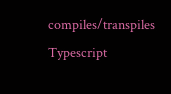compiles/transpiles Typescript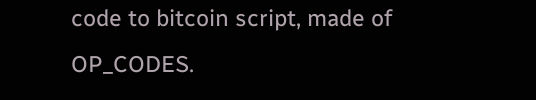code to bitcoin script, made of OP_CODES.